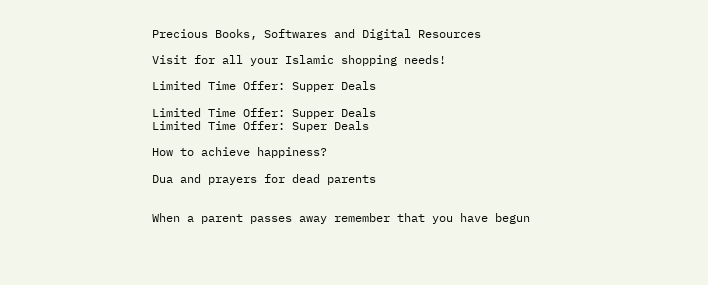Precious Books, Softwares and Digital Resources

Visit for all your Islamic shopping needs!

Limited Time Offer: Supper Deals

Limited Time Offer: Supper Deals
Limited Time Offer: Super Deals

How to achieve happiness?

Dua and prayers for dead parents


When a parent passes away remember that you have begun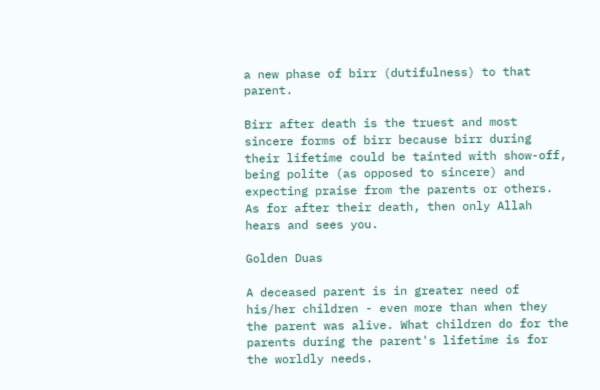a new phase of birr (dutifulness) to that parent.

Birr after death is the truest and most sincere forms of birr because birr during their lifetime could be tainted with show-off, being polite (as opposed to sincere) and expecting praise from the parents or others. As for after their death, then only Allah hears and sees you.

Golden Duas

A deceased parent is in greater need of his/her children - even more than when they the parent was alive. What children do for the parents during the parent's lifetime is for the worldly needs.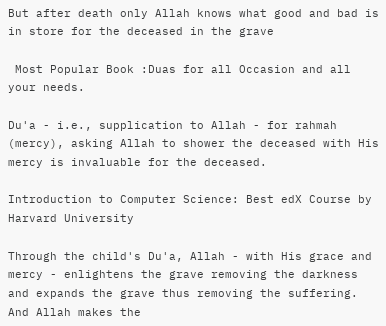But after death only Allah knows what good and bad is in store for the deceased in the grave

 Most Popular Book :Duas for all Occasion and all your needs.

Du'a - i.e., supplication to Allah - for rahmah (mercy), asking Allah to shower the deceased with His mercy is invaluable for the deceased.

Introduction to Computer Science: Best edX Course by Harvard University

Through the child's Du'a, Allah - with His grace and mercy - enlightens the grave removing the darkness and expands the grave thus removing the suffering. And Allah makes the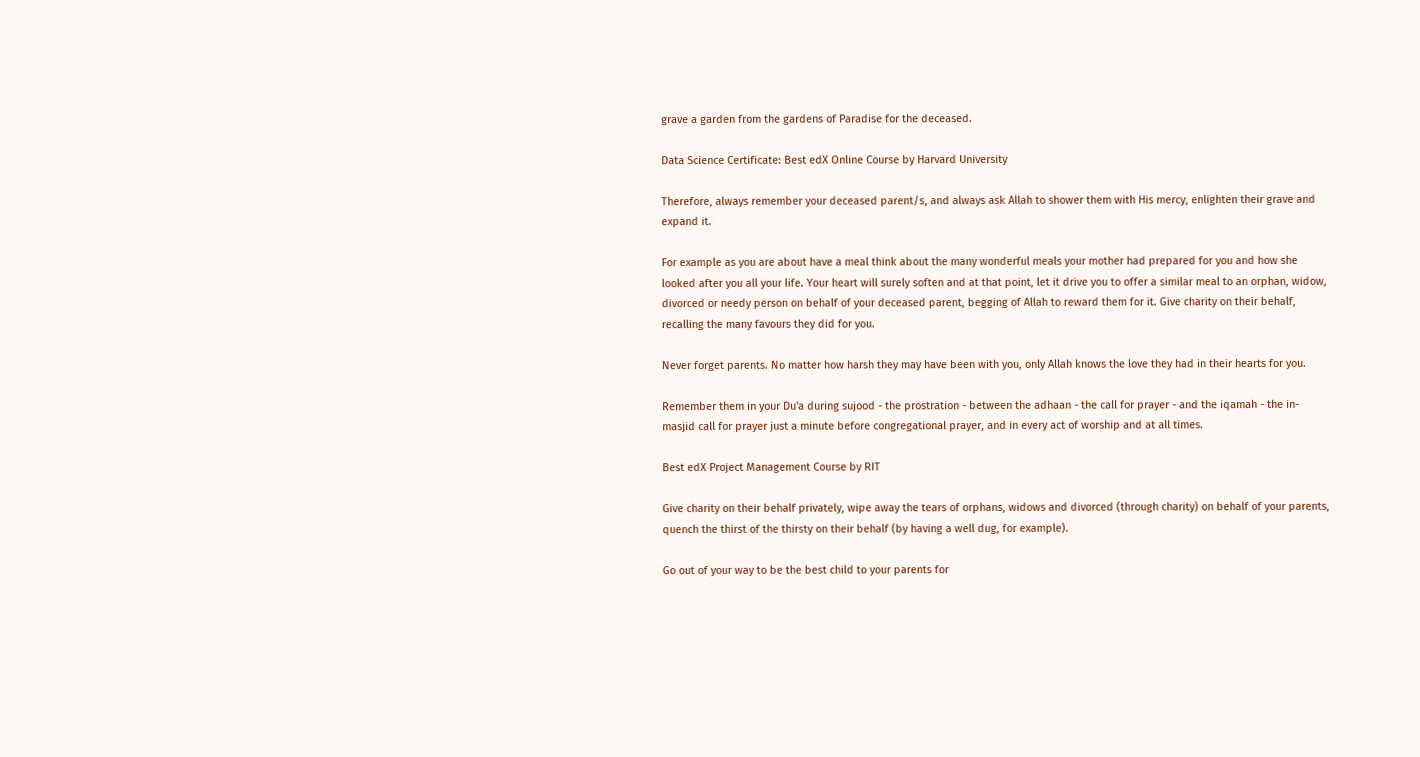grave a garden from the gardens of Paradise for the deceased.

Data Science Certificate: Best edX Online Course by Harvard University

Therefore, always remember your deceased parent/s, and always ask Allah to shower them with His mercy, enlighten their grave and expand it.

For example as you are about have a meal think about the many wonderful meals your mother had prepared for you and how she looked after you all your life. Your heart will surely soften and at that point, let it drive you to offer a similar meal to an orphan, widow, divorced or needy person on behalf of your deceased parent, begging of Allah to reward them for it. Give charity on their behalf, recalling the many favours they did for you.

Never forget parents. No matter how harsh they may have been with you, only Allah knows the love they had in their hearts for you.

Remember them in your Du'a during sujood - the prostration - between the adhaan - the call for prayer - and the iqamah - the in-masjid call for prayer just a minute before congregational prayer, and in every act of worship and at all times.

Best edX Project Management Course by RIT

Give charity on their behalf privately, wipe away the tears of orphans, widows and divorced (through charity) on behalf of your parents, quench the thirst of the thirsty on their behalf (by having a well dug, for example).

Go out of your way to be the best child to your parents for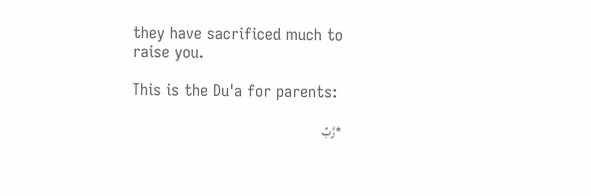they have sacrificed much to raise you.

This is the Du'a for parents:

*رَّبِّ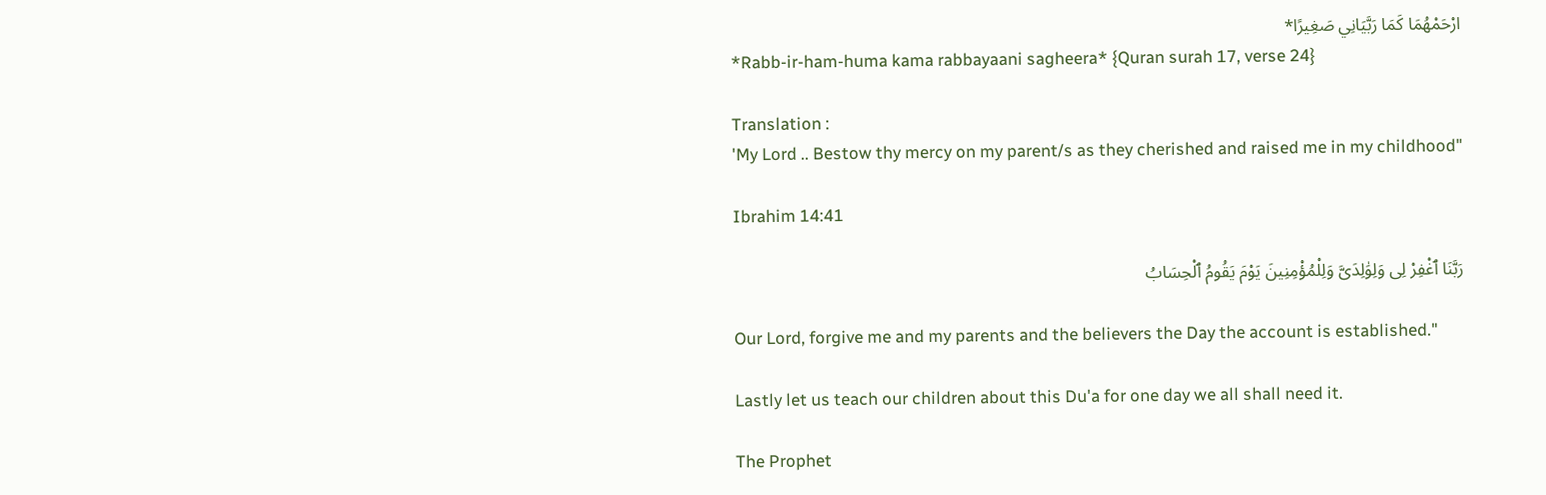ارْحَمْهُمَا كَمَا رَبَّيَانِي صَغِيرًا*
*Rabb-ir-ham-huma kama rabbayaani sagheera* {Quran surah 17, verse 24}

Translation :
'My Lord .. Bestow thy mercy on my parent/s as they cherished and raised me in my childhood"

Ibrahim 14:41

رَبَّنَا ٱغْفِرْ لِى وَلِوَٰلِدَىَّ وَلِلْمُؤْمِنِينَ يَوْمَ يَقُومُ ٱلْحِسَابُ

Our Lord, forgive me and my parents and the believers the Day the account is established."

Lastly let us teach our children about this Du'a for one day we all shall need it.

The Prophet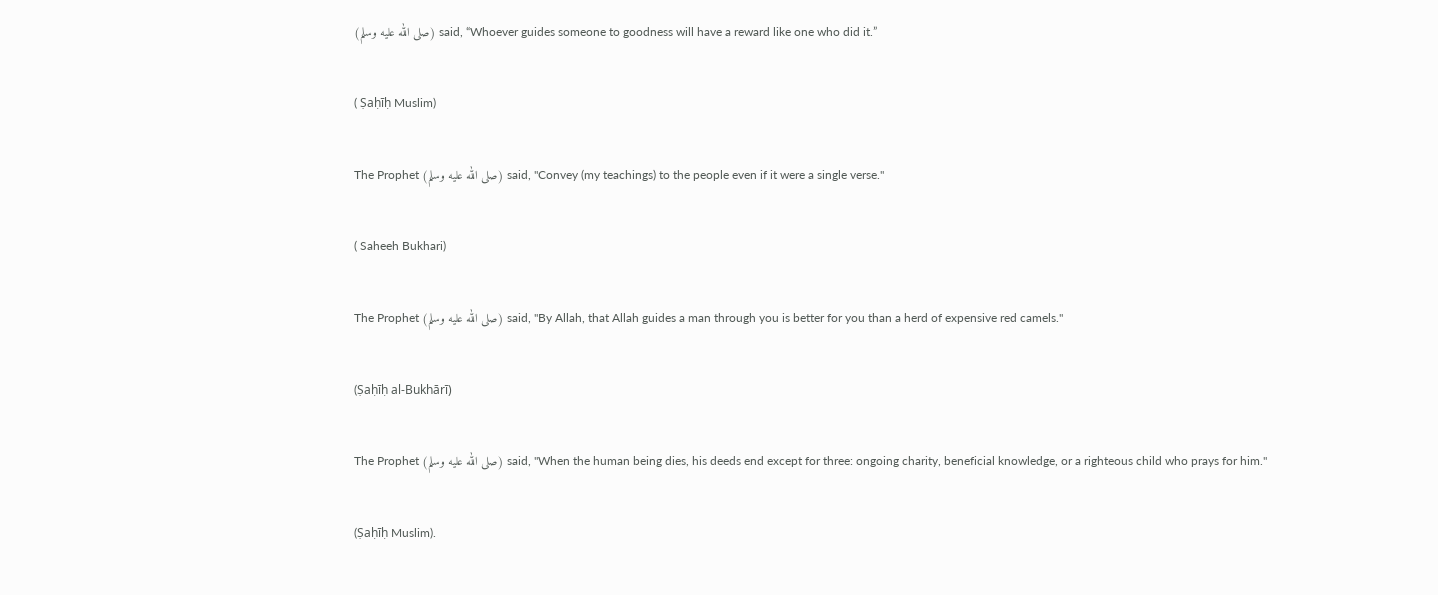(صلى الله عليه وسلم) said, “Whoever guides someone to goodness will have a reward like one who did it.”

( Ṣaḥīḥ Muslim)

The Prophet (صلى الله عليه وسلم) said, "Convey (my teachings) to the people even if it were a single verse."

( Saheeh Bukhari)

The Prophet (صلى الله عليه وسلم) said, "By Allah, that Allah guides a man through you is better for you than a herd of expensive red camels."

(Ṣaḥīḥ al-Bukhārī)

The Prophet (صلى الله عليه وسلم) said, "When the human being dies, his deeds end except for three: ongoing charity, beneficial knowledge, or a righteous child who prays for him."

(Ṣaḥīḥ Muslim).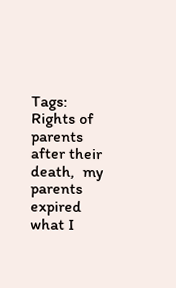Tags: Rights of parents after their death,  my parents expired what I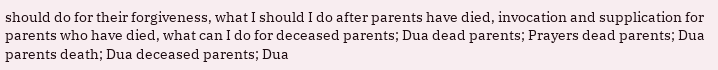should do for their forgiveness, what I should I do after parents have died, invocation and supplication for parents who have died, what can I do for deceased parents; Dua dead parents; Prayers dead parents; Dua parents death; Dua deceased parents; Dua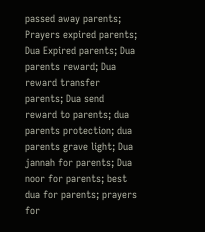passed away parents; Prayers expired parents; Dua Expired parents; Dua parents reward; Dua reward transfer parents; Dua send reward to parents; dua parents protection; dua parents grave light; Dua jannah for parents; Dua noor for parents; best dua for parents; prayers for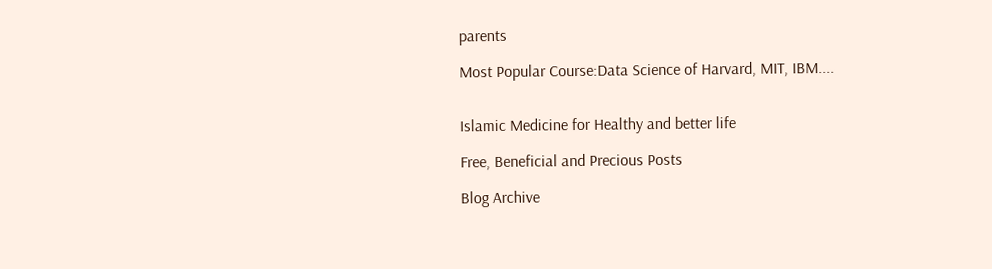parents

Most Popular Course:Data Science of Harvard, MIT, IBM....


Islamic Medicine for Healthy and better life

Free, Beneficial and Precious Posts

Blog Archive